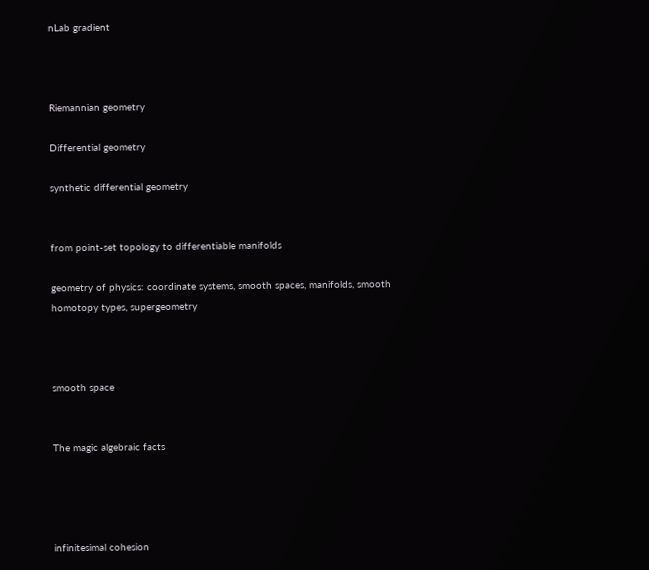nLab gradient



Riemannian geometry

Differential geometry

synthetic differential geometry


from point-set topology to differentiable manifolds

geometry of physics: coordinate systems, smooth spaces, manifolds, smooth homotopy types, supergeometry



smooth space


The magic algebraic facts




infinitesimal cohesion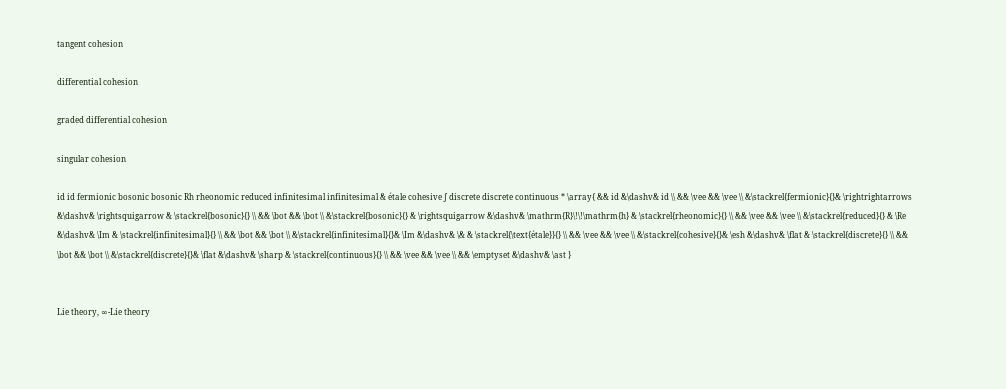tangent cohesion

differential cohesion

graded differential cohesion

singular cohesion

id id fermionic bosonic bosonic Rh rheonomic reduced infinitesimal infinitesimal & étale cohesive ʃ discrete discrete continuous * \array{ && id &\dashv& id \\ && \vee && \vee \\ &\stackrel{fermionic}{}& \rightrightarrows &\dashv& \rightsquigarrow & \stackrel{bosonic}{} \\ && \bot && \bot \\ &\stackrel{bosonic}{} & \rightsquigarrow &\dashv& \mathrm{R}\!\!\mathrm{h} & \stackrel{rheonomic}{} \\ && \vee && \vee \\ &\stackrel{reduced}{} & \Re &\dashv& \Im & \stackrel{infinitesimal}{} \\ && \bot && \bot \\ &\stackrel{infinitesimal}{}& \Im &\dashv& \& & \stackrel{\text{étale}}{} \\ && \vee && \vee \\ &\stackrel{cohesive}{}& \esh &\dashv& \flat & \stackrel{discrete}{} \\ && \bot && \bot \\ &\stackrel{discrete}{}& \flat &\dashv& \sharp & \stackrel{continuous}{} \\ && \vee && \vee \\ && \emptyset &\dashv& \ast }


Lie theory, ∞-Lie theory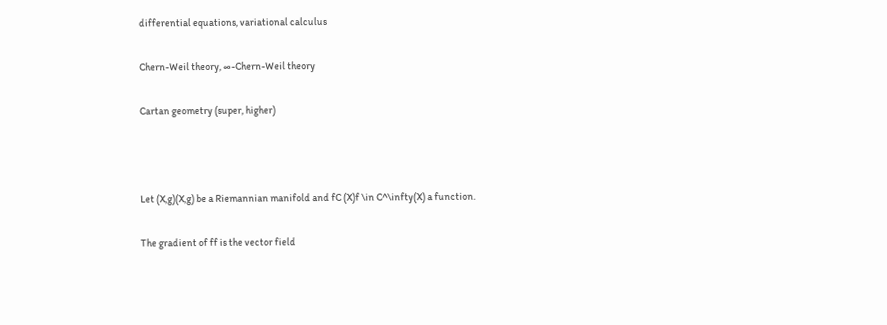differential equations, variational calculus

Chern-Weil theory, ∞-Chern-Weil theory

Cartan geometry (super, higher)



Let (X,g)(X,g) be a Riemannian manifold and fC (X)f \in C^\infty(X) a function.

The gradient of ff is the vector field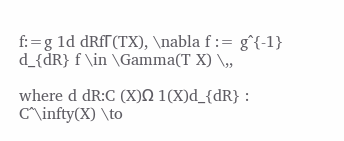f:=g 1d dRfΓ(TX), \nabla f := g^{-1} d_{dR} f \in \Gamma(T X) \,,

where d dR:C (X)Ω 1(X)d_{dR} : C^\infty(X) \to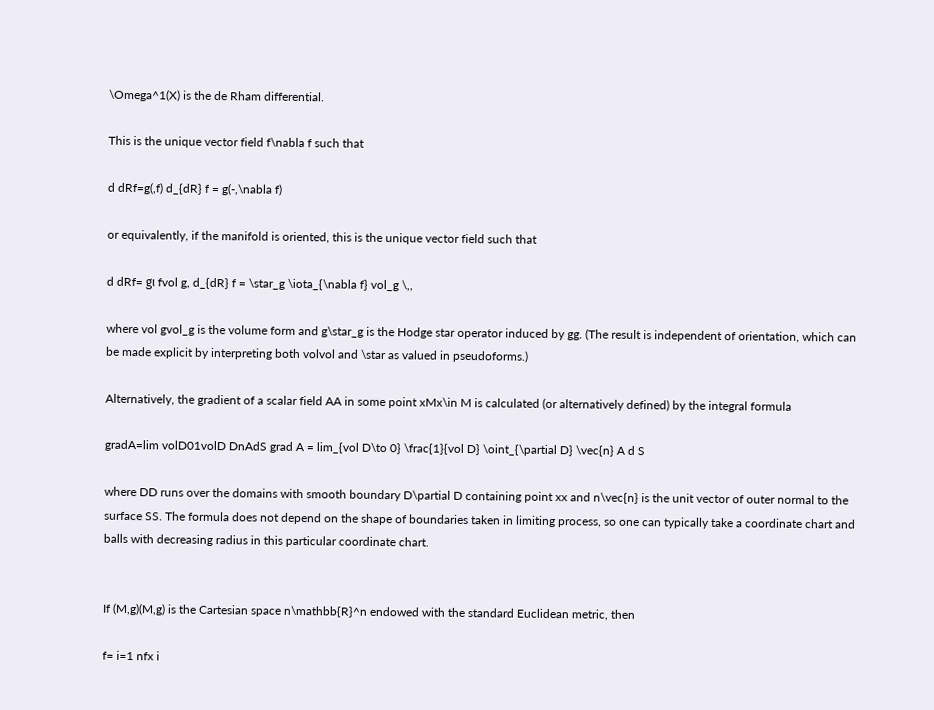\Omega^1(X) is the de Rham differential.

This is the unique vector field f\nabla f such that

d dRf=g(,f) d_{dR} f = g(-,\nabla f)

or equivalently, if the manifold is oriented, this is the unique vector field such that

d dRf= gι fvol g, d_{dR} f = \star_g \iota_{\nabla f} vol_g \,,

where vol gvol_g is the volume form and g\star_g is the Hodge star operator induced by gg. (The result is independent of orientation, which can be made explicit by interpreting both volvol and \star as valued in pseudoforms.)

Alternatively, the gradient of a scalar field AA in some point xMx\in M is calculated (or alternatively defined) by the integral formula

gradA=lim volD01volD DnAdS grad A = lim_{vol D\to 0} \frac{1}{vol D} \oint_{\partial D} \vec{n} A d S

where DD runs over the domains with smooth boundary D\partial D containing point xx and n\vec{n} is the unit vector of outer normal to the surface SS. The formula does not depend on the shape of boundaries taken in limiting process, so one can typically take a coordinate chart and balls with decreasing radius in this particular coordinate chart.


If (M,g)(M,g) is the Cartesian space n\mathbb{R}^n endowed with the standard Euclidean metric, then

f= i=1 nfx i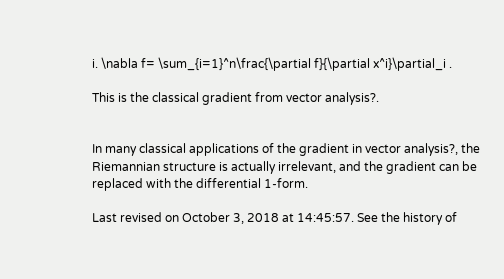i. \nabla f= \sum_{i=1}^n\frac{\partial f}{\partial x^i}\partial_i .

This is the classical gradient from vector analysis?.


In many classical applications of the gradient in vector analysis?, the Riemannian structure is actually irrelevant, and the gradient can be replaced with the differential 1-form.

Last revised on October 3, 2018 at 14:45:57. See the history of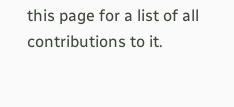this page for a list of all contributions to it.